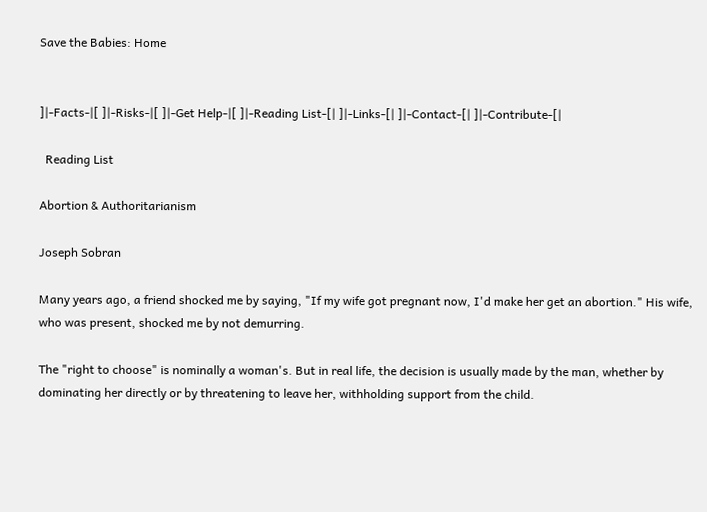Save the Babies: Home


]|-Facts-|[ ]|-Risks-|[ ]|-Get Help-|[ ]|-Reading List-[| ]|-Links-[| ]|-Contact-[| ]|-Contribute-[|

  Reading List

Abortion & Authoritarianism

Joseph Sobran

Many years ago, a friend shocked me by saying, "If my wife got pregnant now, I'd make her get an abortion." His wife, who was present, shocked me by not demurring.

The "right to choose" is nominally a woman's. But in real life, the decision is usually made by the man, whether by dominating her directly or by threatening to leave her, withholding support from the child.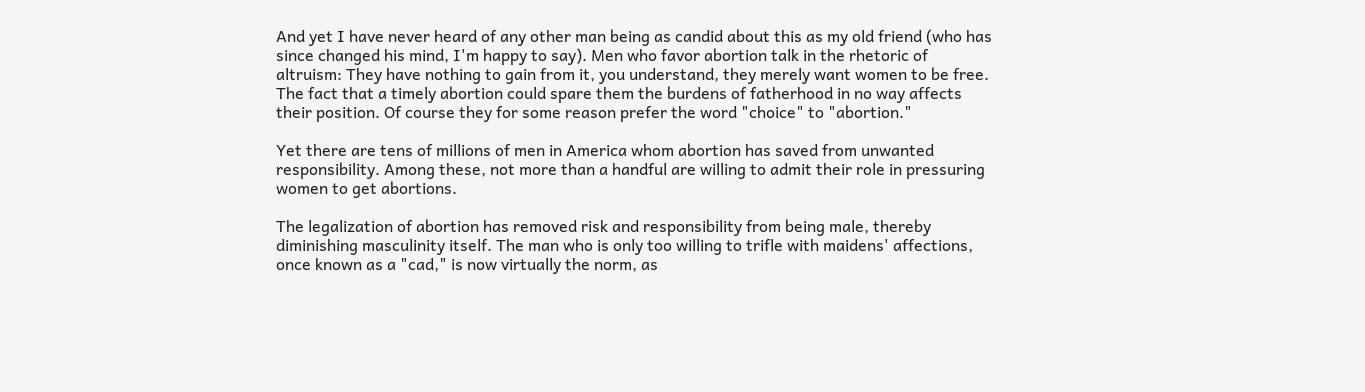And yet I have never heard of any other man being as candid about this as my old friend (who has since changed his mind, I'm happy to say). Men who favor abortion talk in the rhetoric of altruism: They have nothing to gain from it, you understand, they merely want women to be free. The fact that a timely abortion could spare them the burdens of fatherhood in no way affects their position. Of course they for some reason prefer the word "choice" to "abortion."

Yet there are tens of millions of men in America whom abortion has saved from unwanted responsibility. Among these, not more than a handful are willing to admit their role in pressuring women to get abortions.

The legalization of abortion has removed risk and responsibility from being male, thereby diminishing masculinity itself. The man who is only too willing to trifle with maidens' affections, once known as a "cad," is now virtually the norm, as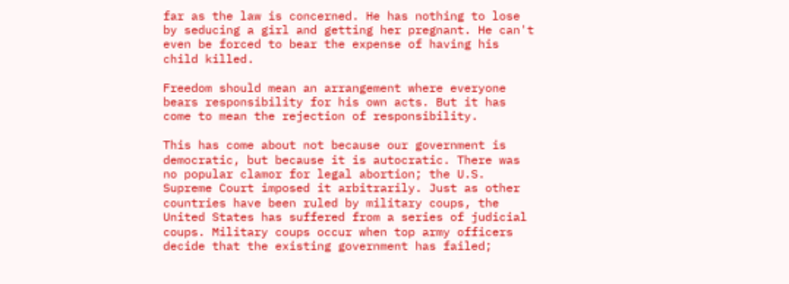far as the law is concerned. He has nothing to lose by seducing a girl and getting her pregnant. He can't even be forced to bear the expense of having his child killed.

Freedom should mean an arrangement where everyone bears responsibility for his own acts. But it has come to mean the rejection of responsibility.

This has come about not because our government is democratic, but because it is autocratic. There was no popular clamor for legal abortion; the U.S. Supreme Court imposed it arbitrarily. Just as other countries have been ruled by military coups, the United States has suffered from a series of judicial coups. Military coups occur when top army officers decide that the existing government has failed;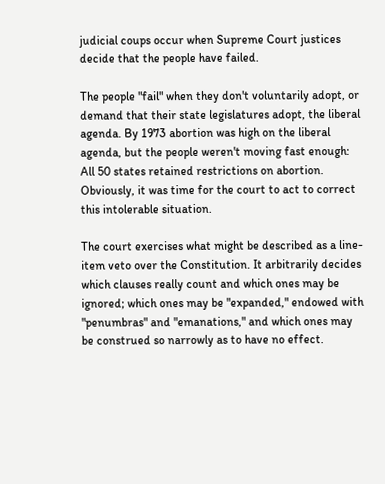judicial coups occur when Supreme Court justices decide that the people have failed.

The people "fail" when they don't voluntarily adopt, or demand that their state legislatures adopt, the liberal agenda. By 1973 abortion was high on the liberal agenda, but the people weren't moving fast enough: All 50 states retained restrictions on abortion. Obviously, it was time for the court to act to correct this intolerable situation.

The court exercises what might be described as a line-item veto over the Constitution. It arbitrarily decides which clauses really count and which ones may be ignored; which ones may be "expanded," endowed with "penumbras" and "emanations," and which ones may be construed so narrowly as to have no effect.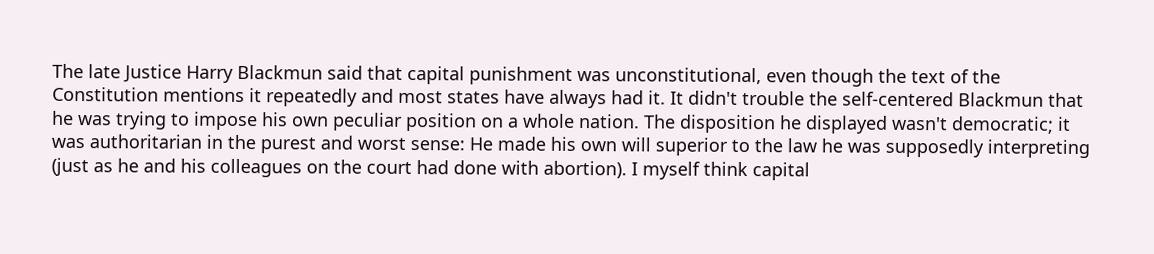The late Justice Harry Blackmun said that capital punishment was unconstitutional, even though the text of the Constitution mentions it repeatedly and most states have always had it. It didn't trouble the self-centered Blackmun that he was trying to impose his own peculiar position on a whole nation. The disposition he displayed wasn't democratic; it was authoritarian in the purest and worst sense: He made his own will superior to the law he was supposedly interpreting (just as he and his colleagues on the court had done with abortion). I myself think capital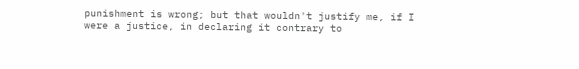punishment is wrong; but that wouldn't justify me, if I were a justice, in declaring it contrary to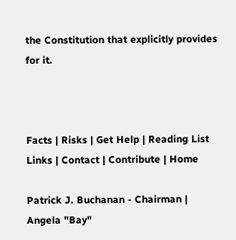the Constitution that explicitly provides for it.



Facts | Risks | Get Help | Reading List
Links | Contact | Contribute | Home

Patrick J. Buchanan - Chairman | Angela "Bay"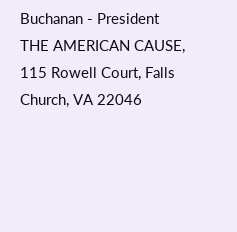Buchanan - President
THE AMERICAN CAUSE, 115 Rowell Court, Falls Church, VA 22046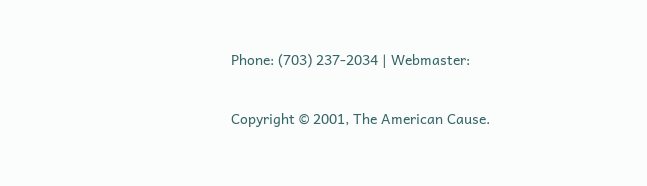Phone: (703) 237-2034 | Webmaster:

Copyright © 2001, The American Cause.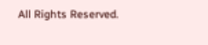All Rights Reserved.